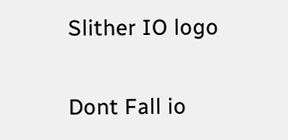Slither IO logo

Dont Fall io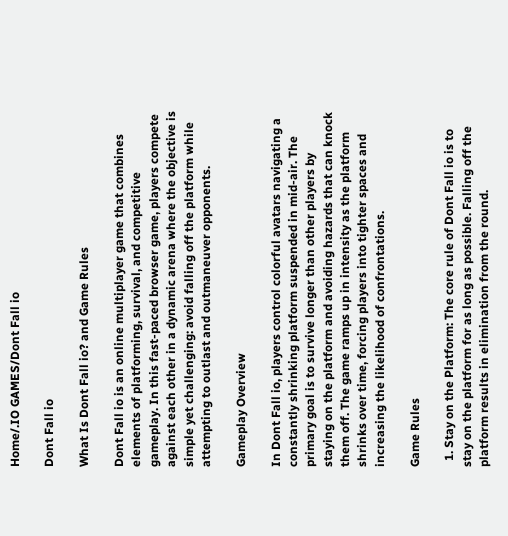Home/.IO GAMES/Dont Fall io

Dont Fall io

What Is Dont Fall io? and Game Rules

Dont Fall io is an online multiplayer game that combines elements of platforming, survival, and competitive gameplay. In this fast-paced browser game, players compete against each other in a dynamic arena where the objective is simple yet challenging: avoid falling off the platform while attempting to outlast and outmaneuver opponents.

Gameplay Overview

In Dont Fall io, players control colorful avatars navigating a constantly shrinking platform suspended in mid-air. The primary goal is to survive longer than other players by staying on the platform and avoiding hazards that can knock them off. The game ramps up in intensity as the platform shrinks over time, forcing players into tighter spaces and increasing the likelihood of confrontations.

Game Rules

  1. Stay on the Platform: The core rule of Dont Fall io is to stay on the platform for as long as possible. Falling off the platform results in elimination from the round.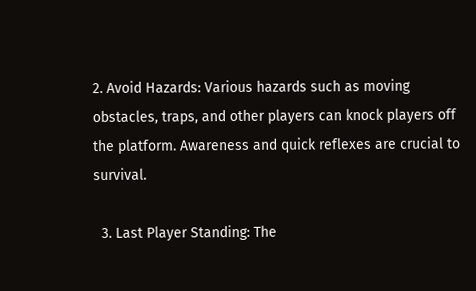2. Avoid Hazards: Various hazards such as moving obstacles, traps, and other players can knock players off the platform. Awareness and quick reflexes are crucial to survival.

  3. Last Player Standing: The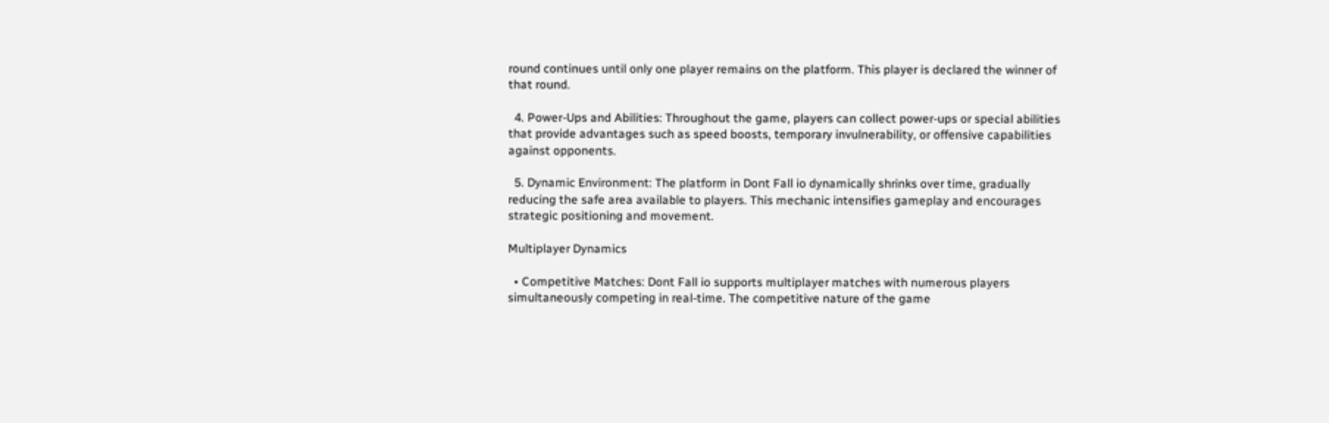round continues until only one player remains on the platform. This player is declared the winner of that round.

  4. Power-Ups and Abilities: Throughout the game, players can collect power-ups or special abilities that provide advantages such as speed boosts, temporary invulnerability, or offensive capabilities against opponents.

  5. Dynamic Environment: The platform in Dont Fall io dynamically shrinks over time, gradually reducing the safe area available to players. This mechanic intensifies gameplay and encourages strategic positioning and movement.

Multiplayer Dynamics

  • Competitive Matches: Dont Fall io supports multiplayer matches with numerous players simultaneously competing in real-time. The competitive nature of the game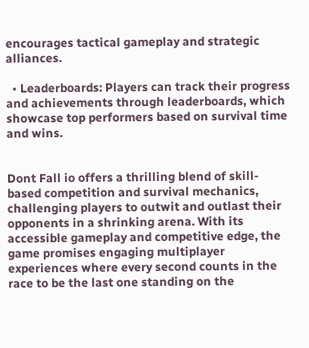encourages tactical gameplay and strategic alliances.

  • Leaderboards: Players can track their progress and achievements through leaderboards, which showcase top performers based on survival time and wins.


Dont Fall io offers a thrilling blend of skill-based competition and survival mechanics, challenging players to outwit and outlast their opponents in a shrinking arena. With its accessible gameplay and competitive edge, the game promises engaging multiplayer experiences where every second counts in the race to be the last one standing on the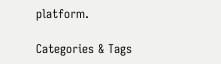platform.

Categories & Tags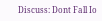Discuss: Dont Fall Io